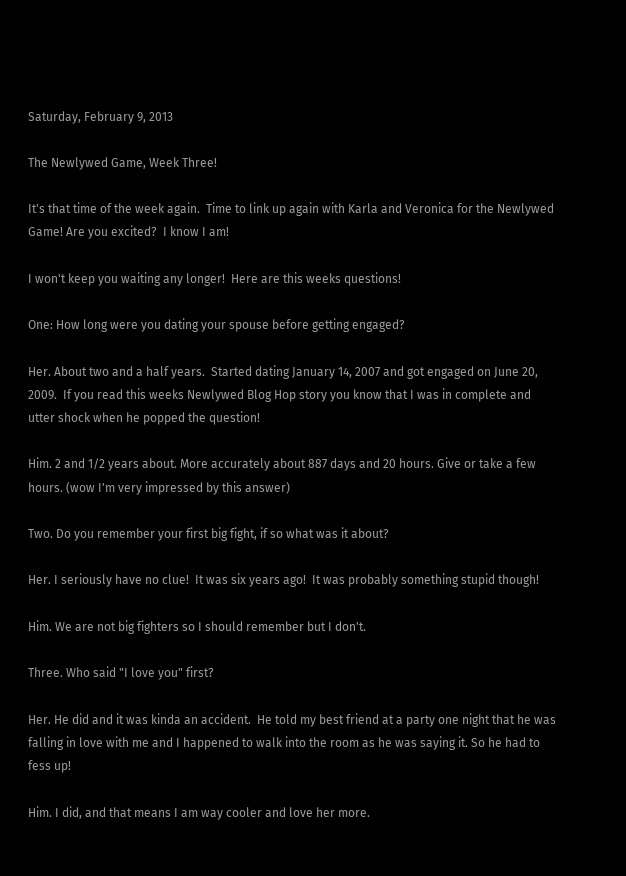Saturday, February 9, 2013

The Newlywed Game, Week Three!

It's that time of the week again.  Time to link up again with Karla and Veronica for the Newlywed Game! Are you excited?  I know I am!

I won't keep you waiting any longer!  Here are this weeks questions!

One: How long were you dating your spouse before getting engaged?

Her. About two and a half years.  Started dating January 14, 2007 and got engaged on June 20, 2009.  If you read this weeks Newlywed Blog Hop story you know that I was in complete and utter shock when he popped the question!

Him. 2 and 1/2 years about. More accurately about 887 days and 20 hours. Give or take a few hours. (wow I'm very impressed by this answer)

Two. Do you remember your first big fight, if so what was it about?

Her. I seriously have no clue!  It was six years ago!  It was probably something stupid though!

Him. We are not big fighters so I should remember but I don't.

Three. Who said "I love you" first?

Her. He did and it was kinda an accident.  He told my best friend at a party one night that he was falling in love with me and I happened to walk into the room as he was saying it. So he had to fess up!

Him. I did, and that means I am way cooler and love her more.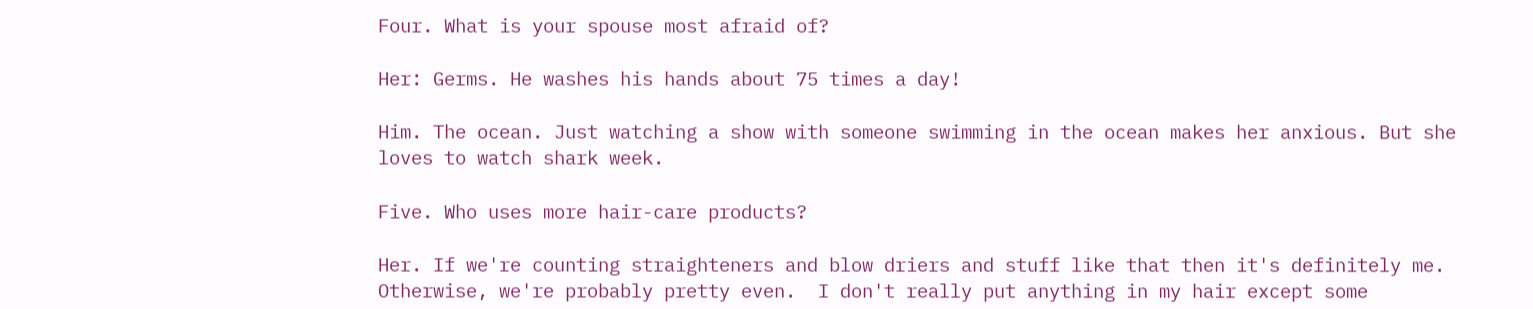Four. What is your spouse most afraid of?

Her: Germs. He washes his hands about 75 times a day!

Him. The ocean. Just watching a show with someone swimming in the ocean makes her anxious. But she loves to watch shark week.

Five. Who uses more hair-care products?

Her. If we're counting straighteners and blow driers and stuff like that then it's definitely me.  Otherwise, we're probably pretty even.  I don't really put anything in my hair except some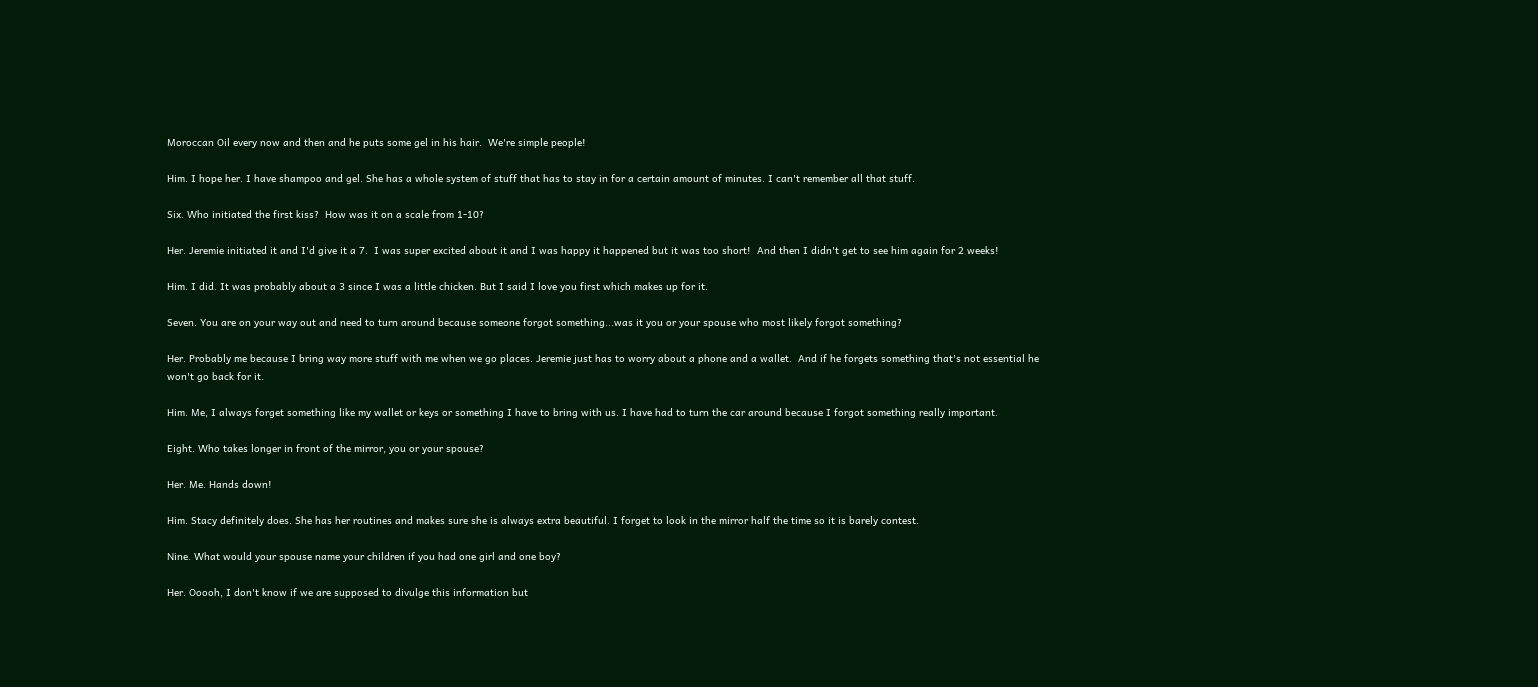Moroccan Oil every now and then and he puts some gel in his hair.  We're simple people!

Him. I hope her. I have shampoo and gel. She has a whole system of stuff that has to stay in for a certain amount of minutes. I can't remember all that stuff.

Six. Who initiated the first kiss?  How was it on a scale from 1-10?

Her. Jeremie initiated it and I'd give it a 7.  I was super excited about it and I was happy it happened but it was too short!  And then I didn't get to see him again for 2 weeks!

Him. I did. It was probably about a 3 since I was a little chicken. But I said I love you first which makes up for it.

Seven. You are on your way out and need to turn around because someone forgot something...was it you or your spouse who most likely forgot something?

Her. Probably me because I bring way more stuff with me when we go places. Jeremie just has to worry about a phone and a wallet.  And if he forgets something that's not essential he won't go back for it.

Him. Me, I always forget something like my wallet or keys or something I have to bring with us. I have had to turn the car around because I forgot something really important.

Eight. Who takes longer in front of the mirror, you or your spouse?

Her. Me. Hands down!

Him. Stacy definitely does. She has her routines and makes sure she is always extra beautiful. I forget to look in the mirror half the time so it is barely contest.

Nine. What would your spouse name your children if you had one girl and one boy?

Her. Ooooh, I don't know if we are supposed to divulge this information but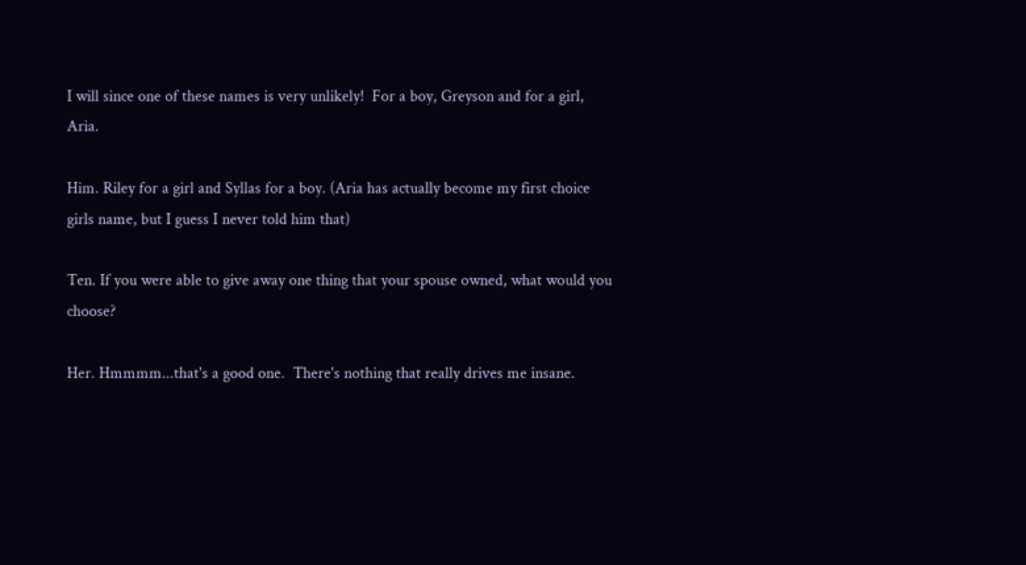I will since one of these names is very unlikely!  For a boy, Greyson and for a girl, Aria.

Him. Riley for a girl and Syllas for a boy. (Aria has actually become my first choice girls name, but I guess I never told him that)

Ten. If you were able to give away one thing that your spouse owned, what would you choose?

Her. Hmmmm...that's a good one.  There's nothing that really drives me insane.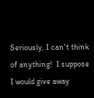Seriously, I can't think of anything!  I suppose I would give away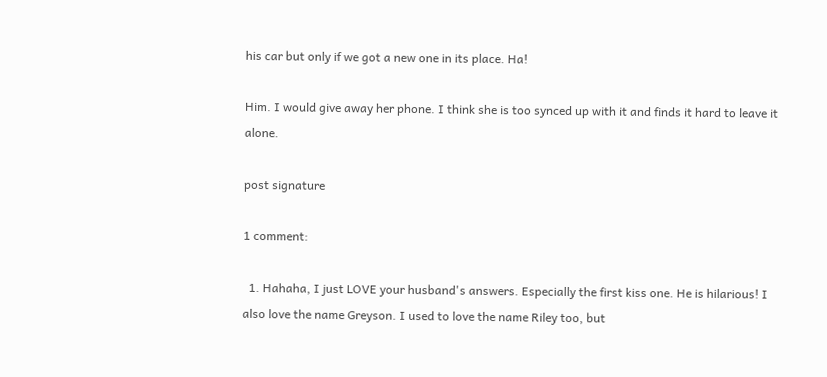his car but only if we got a new one in its place. Ha!

Him. I would give away her phone. I think she is too synced up with it and finds it hard to leave it alone.

post signature

1 comment:

  1. Hahaha, I just LOVE your husband's answers. Especially the first kiss one. He is hilarious! I also love the name Greyson. I used to love the name Riley too, but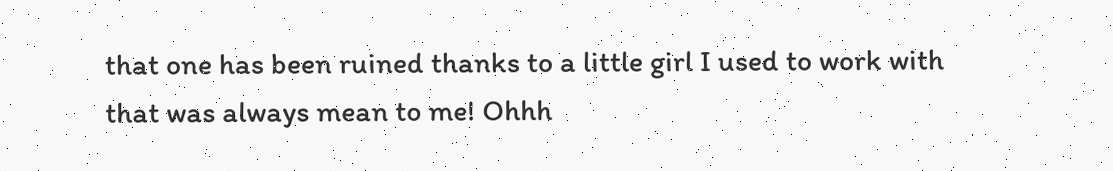that one has been ruined thanks to a little girl I used to work with that was always mean to me! Ohhh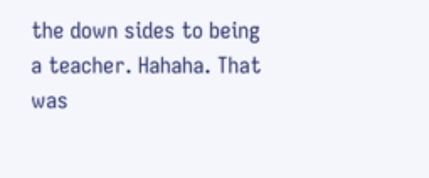the down sides to being a teacher. Hahaha. That was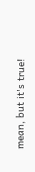mean, but it's true!